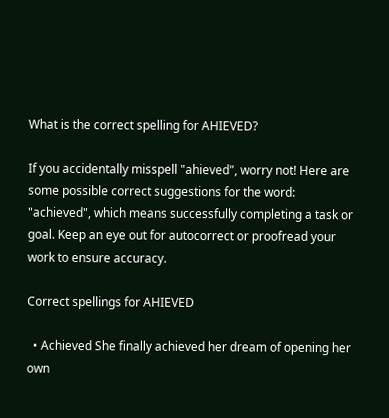What is the correct spelling for AHIEVED?

If you accidentally misspell "ahieved", worry not! Here are some possible correct suggestions for the word: "achieved", which means successfully completing a task or goal. Keep an eye out for autocorrect or proofread your work to ensure accuracy.

Correct spellings for AHIEVED

  • Achieved She finally achieved her dream of opening her own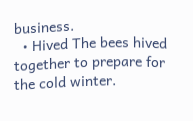business.
  • Hived The bees hived together to prepare for the cold winter.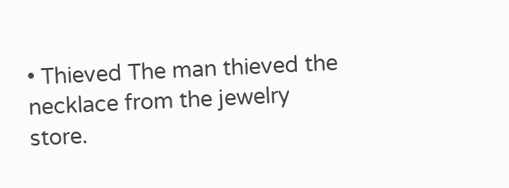• Thieved The man thieved the necklace from the jewelry store.